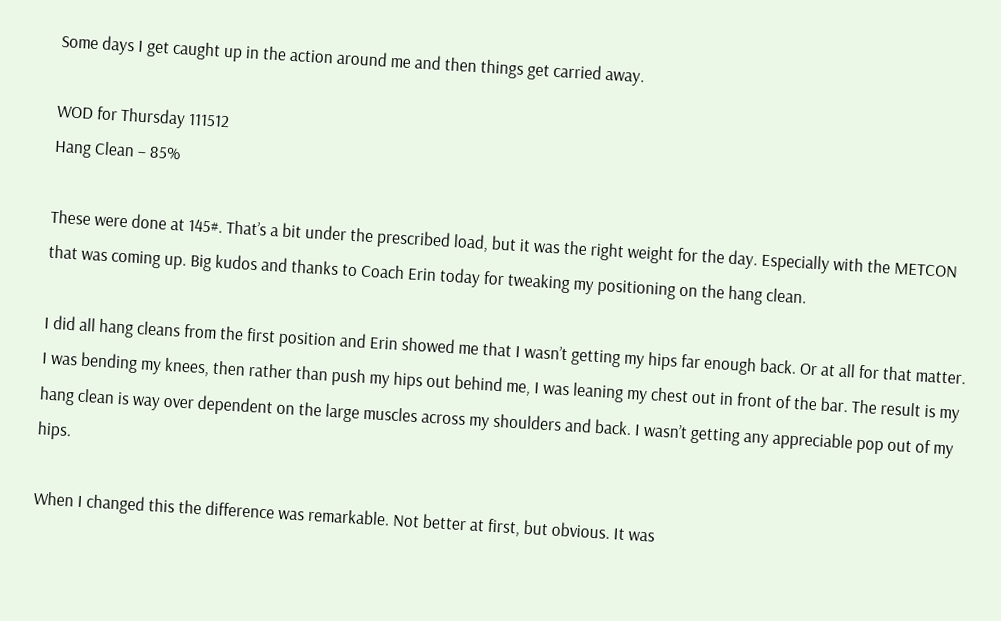Some days I get caught up in the action around me and then things get carried away.

WOD for Thursday 111512
Hang Clean – 85%

These were done at 145#. That’s a bit under the prescribed load, but it was the right weight for the day. Especially with the METCON that was coming up. Big kudos and thanks to Coach Erin today for tweaking my positioning on the hang clean.

I did all hang cleans from the first position and Erin showed me that I wasn’t getting my hips far enough back. Or at all for that matter. I was bending my knees, then rather than push my hips out behind me, I was leaning my chest out in front of the bar. The result is my hang clean is way over dependent on the large muscles across my shoulders and back. I wasn’t getting any appreciable pop out of my hips.

When I changed this the difference was remarkable. Not better at first, but obvious. It was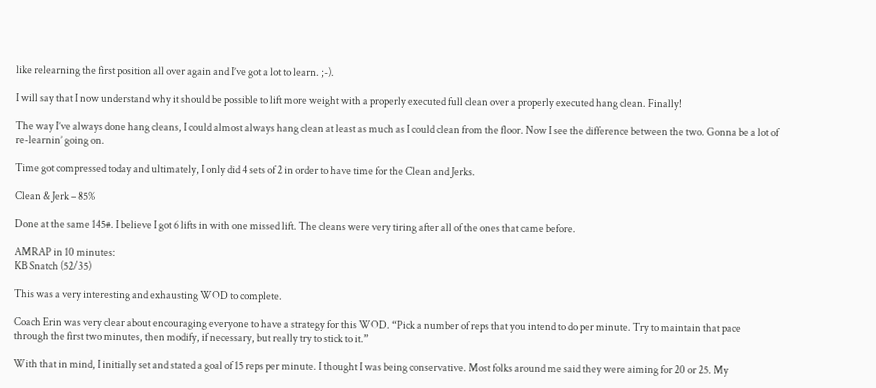like relearning the first position all over again and I’ve got a lot to learn. ;-).

I will say that I now understand why it should be possible to lift more weight with a properly executed full clean over a properly executed hang clean. Finally!

The way I’ve always done hang cleans, I could almost always hang clean at least as much as I could clean from the floor. Now I see the difference between the two. Gonna be a lot of re-learnin’ going on.

Time got compressed today and ultimately, I only did 4 sets of 2 in order to have time for the Clean and Jerks.

Clean & Jerk – 85%

Done at the same 145#. I believe I got 6 lifts in with one missed lift. The cleans were very tiring after all of the ones that came before.

AMRAP in 10 minutes:
KB Snatch (52/35)

This was a very interesting and exhausting WOD to complete.

Coach Erin was very clear about encouraging everyone to have a strategy for this WOD. “Pick a number of reps that you intend to do per minute. Try to maintain that pace through the first two minutes, then modify, if necessary, but really try to stick to it.”

With that in mind, I initially set and stated a goal of 15 reps per minute. I thought I was being conservative. Most folks around me said they were aiming for 20 or 25. My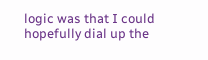logic was that I could hopefully dial up the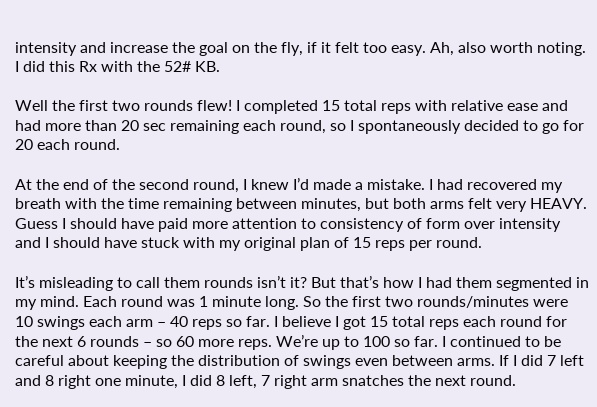intensity and increase the goal on the fly, if it felt too easy. Ah, also worth noting. I did this Rx with the 52# KB.

Well the first two rounds flew! I completed 15 total reps with relative ease and had more than 20 sec remaining each round, so I spontaneously decided to go for 20 each round.

At the end of the second round, I knew I’d made a mistake. I had recovered my breath with the time remaining between minutes, but both arms felt very HEAVY. Guess I should have paid more attention to consistency of form over intensity and I should have stuck with my original plan of 15 reps per round.

It’s misleading to call them rounds isn’t it? But that’s how I had them segmented in my mind. Each round was 1 minute long. So the first two rounds/minutes were 10 swings each arm – 40 reps so far. I believe I got 15 total reps each round for the next 6 rounds – so 60 more reps. We’re up to 100 so far. I continued to be careful about keeping the distribution of swings even between arms. If I did 7 left and 8 right one minute, I did 8 left, 7 right arm snatches the next round.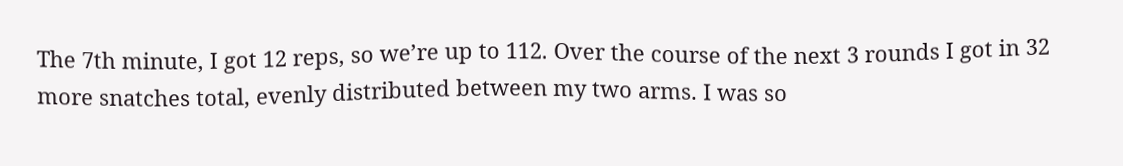The 7th minute, I got 12 reps, so we’re up to 112. Over the course of the next 3 rounds I got in 32 more snatches total, evenly distributed between my two arms. I was so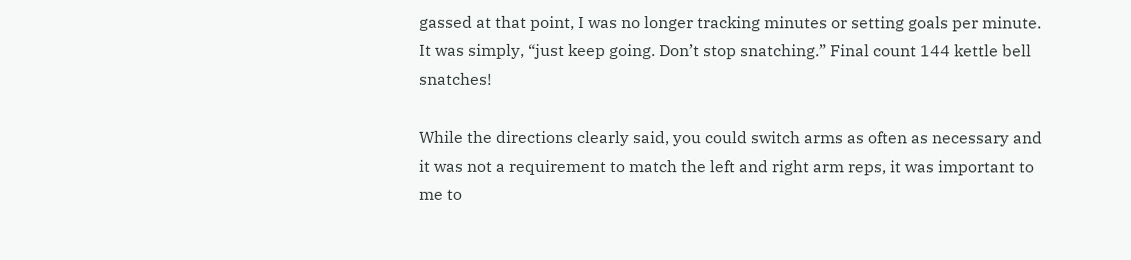gassed at that point, I was no longer tracking minutes or setting goals per minute. It was simply, “just keep going. Don’t stop snatching.” Final count 144 kettle bell snatches!

While the directions clearly said, you could switch arms as often as necessary and it was not a requirement to match the left and right arm reps, it was important to me to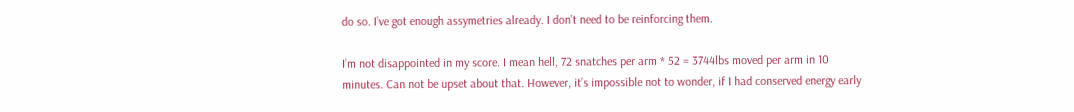do so. I’ve got enough assymetries already. I don’t need to be reinforcing them.

I’m not disappointed in my score. I mean hell, 72 snatches per arm * 52 = 3744lbs moved per arm in 10 minutes. Can not be upset about that. However, it’s impossible not to wonder, if I had conserved energy early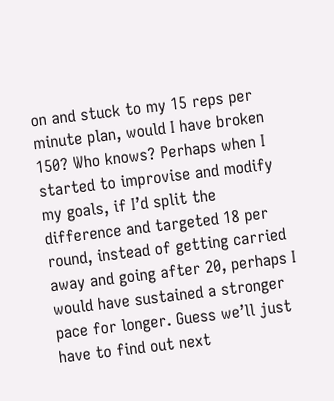on and stuck to my 15 reps per minute plan, would I have broken 150? Who knows? Perhaps when I started to improvise and modify my goals, if I’d split the difference and targeted 18 per round, instead of getting carried away and going after 20, perhaps I would have sustained a stronger pace for longer. Guess we’ll just have to find out next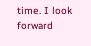time. I look forward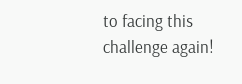to facing this challenge again!